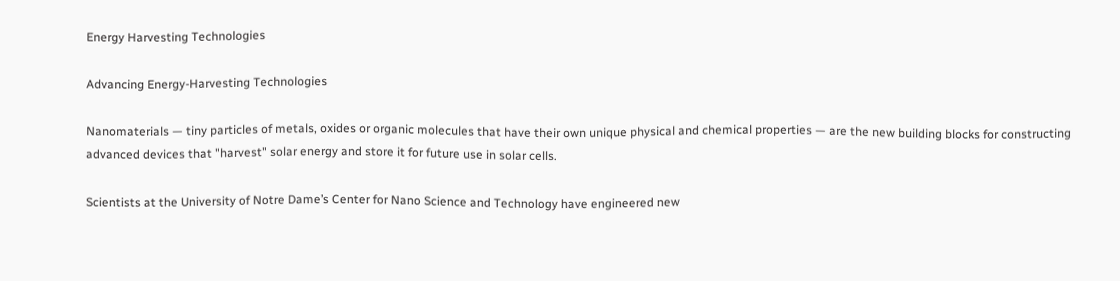Energy Harvesting Technologies

Advancing Energy-Harvesting Technologies

Nanomaterials — tiny particles of metals, oxides or organic molecules that have their own unique physical and chemical properties — are the new building blocks for constructing advanced devices that "harvest" solar energy and store it for future use in solar cells.

Scientists at the University of Notre Dame’s Center for Nano Science and Technology have engineered new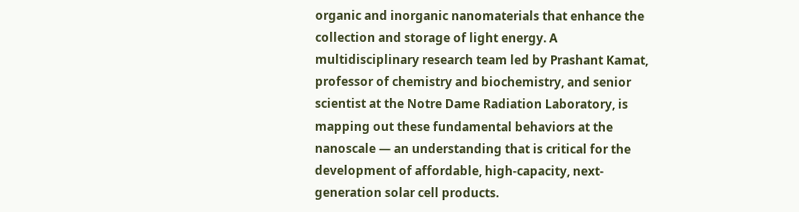organic and inorganic nanomaterials that enhance the collection and storage of light energy. A multidisciplinary research team led by Prashant Kamat, professor of chemistry and biochemistry, and senior scientist at the Notre Dame Radiation Laboratory, is mapping out these fundamental behaviors at the nanoscale — an understanding that is critical for the development of affordable, high-capacity, next-generation solar cell products.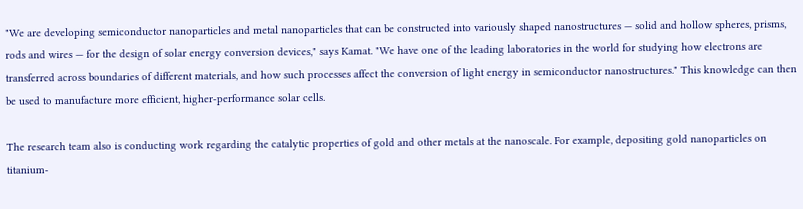"We are developing semiconductor nanoparticles and metal nanoparticles that can be constructed into variously shaped nanostructures — solid and hollow spheres, prisms, rods and wires — for the design of solar energy conversion devices," says Kamat. "We have one of the leading laboratories in the world for studying how electrons are transferred across boundaries of different materials, and how such processes affect the conversion of light energy in semiconductor nanostructures." This knowledge can then be used to manufacture more efficient, higher-performance solar cells.

The research team also is conducting work regarding the catalytic properties of gold and other metals at the nanoscale. For example, depositing gold nanoparticles on titanium-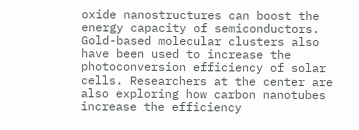oxide nanostructures can boost the energy capacity of semiconductors. Gold-based molecular clusters also have been used to increase the photoconversion efficiency of solar cells. Researchers at the center are also exploring how carbon nanotubes increase the efficiency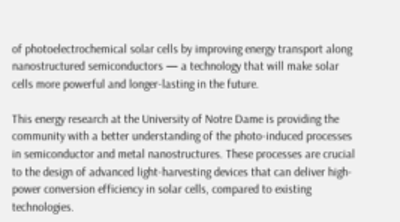of photoelectrochemical solar cells by improving energy transport along nanostructured semiconductors — a technology that will make solar cells more powerful and longer-lasting in the future.

This energy research at the University of Notre Dame is providing the community with a better understanding of the photo-induced processes in semiconductor and metal nanostructures. These processes are crucial to the design of advanced light-harvesting devices that can deliver high-power conversion efficiency in solar cells, compared to existing technologies.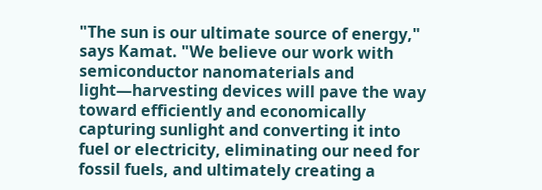"The sun is our ultimate source of energy," says Kamat. "We believe our work with semiconductor nanomaterials and light—harvesting devices will pave the way toward efficiently and economically capturing sunlight and converting it into fuel or electricity, eliminating our need for fossil fuels, and ultimately creating a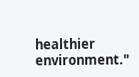healthier environment."